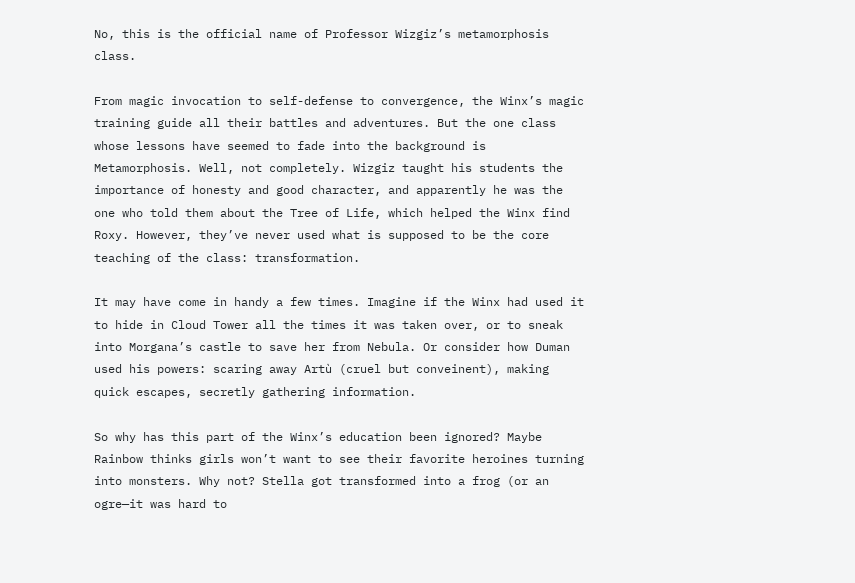No, this is the official name of Professor Wizgiz’s metamorphosis class.

From magic invocation to self-defense to convergence, the Winx’s magic training guide all their battles and adventures. But the one class whose lessons have seemed to fade into the background is Metamorphosis. Well, not completely. Wizgiz taught his students the importance of honesty and good character, and apparently he was the one who told them about the Tree of Life, which helped the Winx find Roxy. However, they’ve never used what is supposed to be the core teaching of the class: transformation.

It may have come in handy a few times. Imagine if the Winx had used it to hide in Cloud Tower all the times it was taken over, or to sneak into Morgana’s castle to save her from Nebula. Or consider how Duman used his powers: scaring away Artù (cruel but conveinent), making quick escapes, secretly gathering information.

So why has this part of the Winx’s education been ignored? Maybe Rainbow thinks girls won’t want to see their favorite heroines turning into monsters. Why not? Stella got transformed into a frog (or an ogre—it was hard to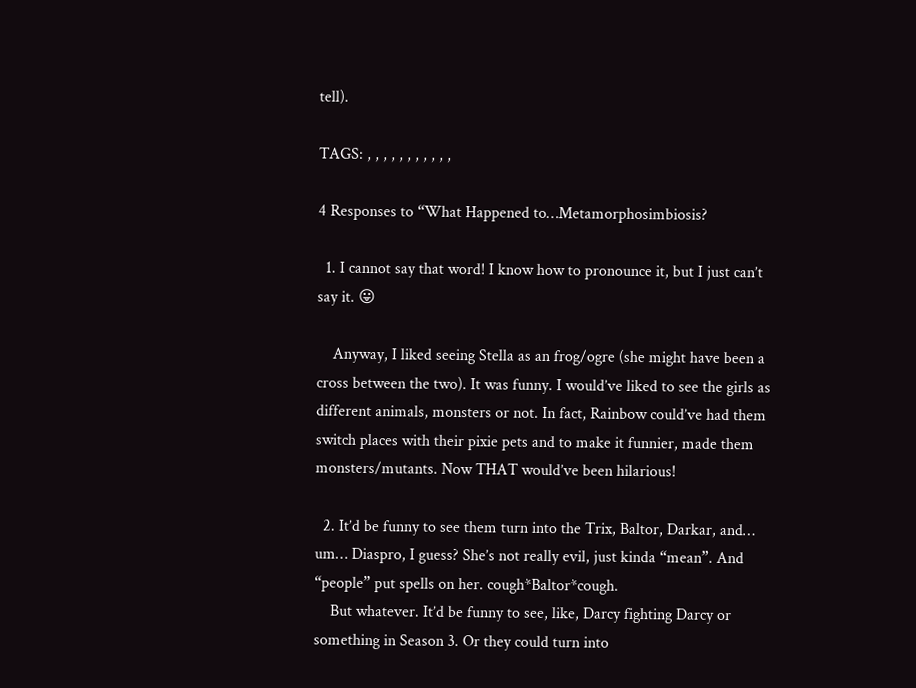tell).

TAGS: , , , , , , , , , , ,

4 Responses to “What Happened to…Metamorphosimbiosis?

  1. I cannot say that word! I know how to pronounce it, but I just can’t say it. 😛

    Anyway, I liked seeing Stella as an frog/ogre (she might have been a cross between the two). It was funny. I would’ve liked to see the girls as different animals, monsters or not. In fact, Rainbow could’ve had them switch places with their pixie pets and to make it funnier, made them monsters/mutants. Now THAT would’ve been hilarious!

  2. It’d be funny to see them turn into the Trix, Baltor, Darkar, and… um… Diaspro, I guess? She’s not really evil, just kinda “mean”. And “people” put spells on her. cough*Baltor*cough.
    But whatever. It’d be funny to see, like, Darcy fighting Darcy or something in Season 3. Or they could turn into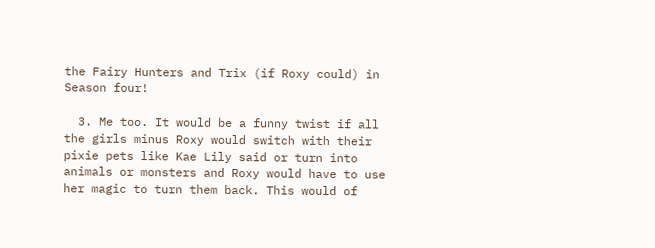the Fairy Hunters and Trix (if Roxy could) in Season four!

  3. Me too. It would be a funny twist if all the girls minus Roxy would switch with their pixie pets like Kae Lily said or turn into animals or monsters and Roxy would have to use her magic to turn them back. This would of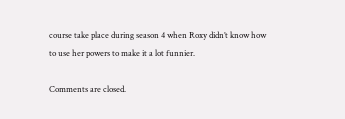course take place during season 4 when Roxy didn’t know how to use her powers to make it a lot funnier.

Comments are closed.